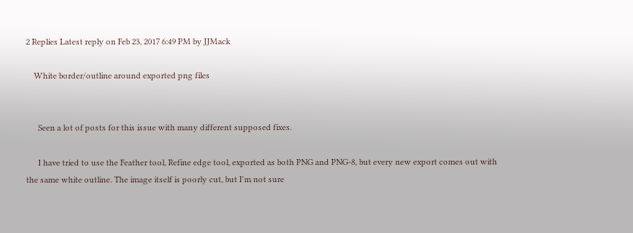2 Replies Latest reply on Feb 23, 2017 6:49 PM by JJMack

    White border/outline around exported png files


      Seen a lot of posts for this issue with many different supposed fixes.

      I have tried to use the Feather tool, Refine edge tool, exported as both PNG and PNG-8, but every new export comes out with the same white outline. The image itself is poorly cut, but I'm not sure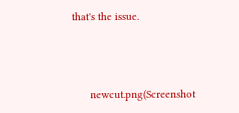that's the issue.



      newcut.png(Screenshot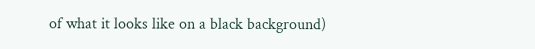of what it looks like on a black background)